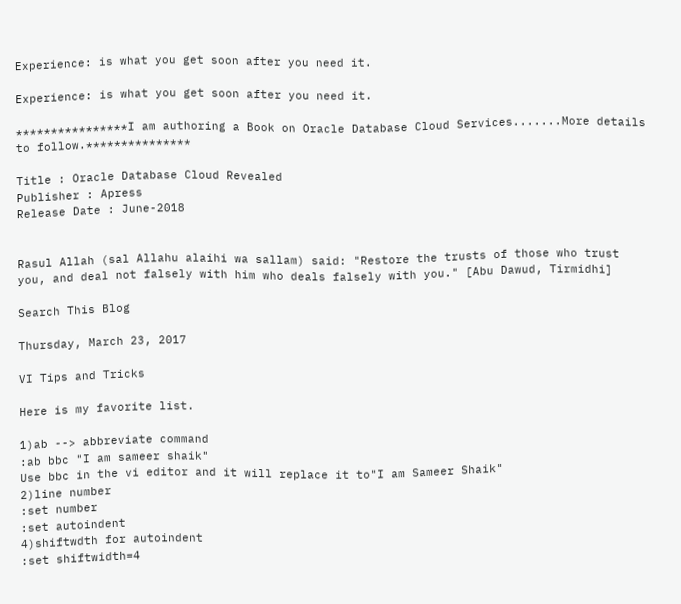Experience: is what you get soon after you need it.

Experience: is what you get soon after you need it.

****************I am authoring a Book on Oracle Database Cloud Services.......More details to follow.***************

Title : Oracle Database Cloud Revealed
Publisher : Apress
Release Date : June-2018


Rasul Allah (sal Allahu alaihi wa sallam) said: "Restore the trusts of those who trust you, and deal not falsely with him who deals falsely with you." [Abu Dawud, Tirmidhi]

Search This Blog

Thursday, March 23, 2017

VI Tips and Tricks

Here is my favorite list.

1)ab --> abbreviate command
:ab bbc "I am sameer shaik"
Use bbc in the vi editor and it will replace it to"I am Sameer Shaik"
2)line number
:set number
:set autoindent
4)shiftwdth for autoindent
:set shiftwidth=4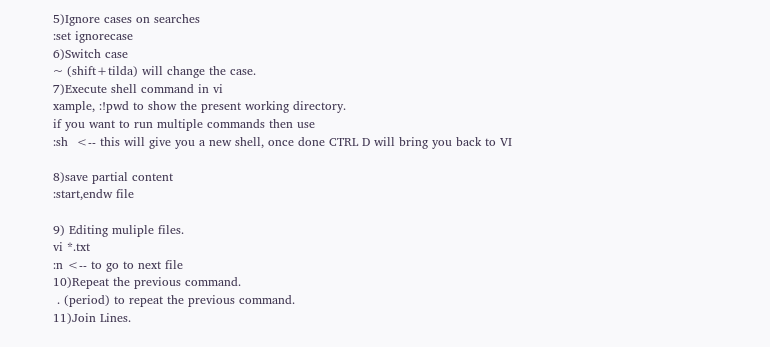5)Ignore cases on searches
:set ignorecase
6)Switch case
~ (shift+tilda) will change the case.
7)Execute shell command in vi
xample, :!pwd to show the present working directory.
if you want to run multiple commands then use
:sh  <-- this will give you a new shell, once done CTRL D will bring you back to VI

8)save partial content
:start,endw file

9) Editing muliple files.
vi *.txt
:n <-- to go to next file
10)Repeat the previous command.
 . (period) to repeat the previous command.
11)Join Lines.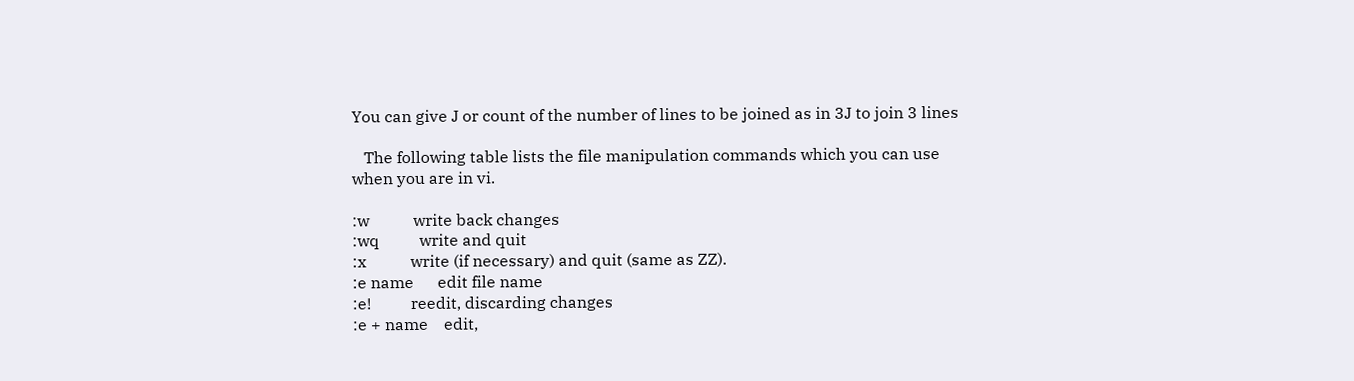You can give J or count of the number of lines to be joined as in 3J to join 3 lines

   The following table lists the file manipulation commands which you can use when you are in vi.

:w           write back changes
:wq          write and quit
:x           write (if necessary) and quit (same as ZZ).
:e name      edit file name
:e!          reedit, discarding changes
:e + name    edit,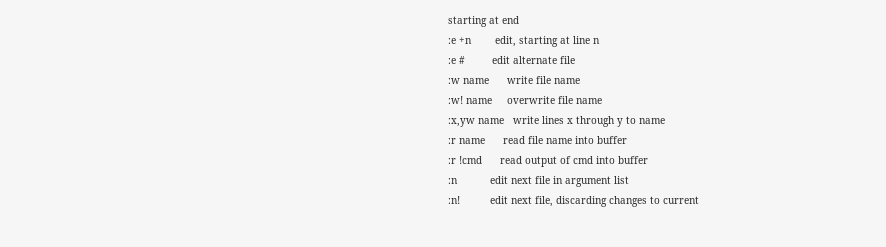starting at end
:e +n        edit, starting at line n
:e #         edit alternate file
:w name      write file name
:w! name     overwrite file name
:x,yw name   write lines x through y to name
:r name      read file name into buffer
:r !cmd      read output of cmd into buffer
:n           edit next file in argument list
:n!          edit next file, discarding changes to current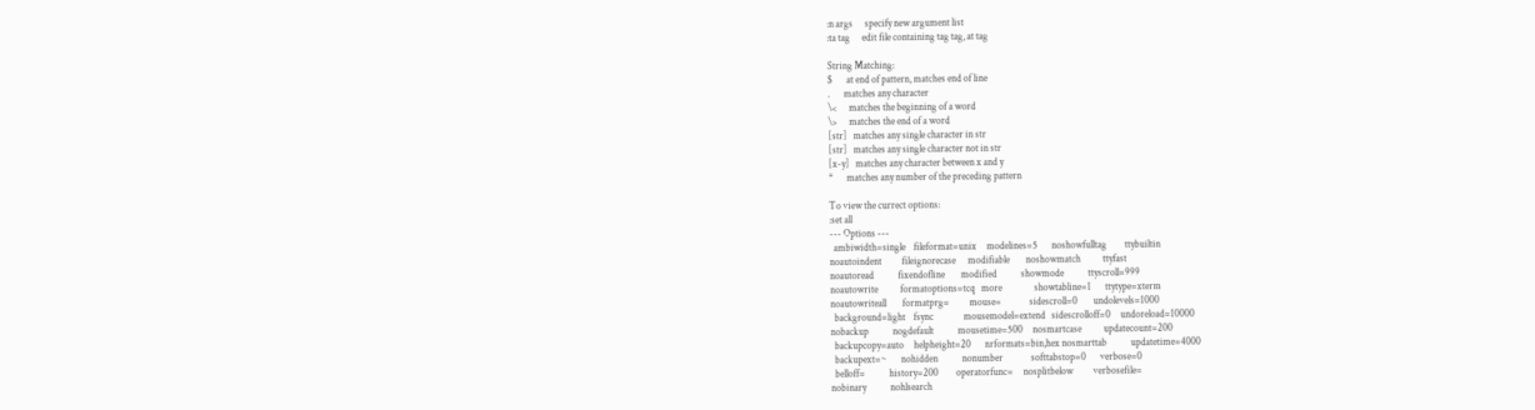:n args      specify new argument list
:ta tag      edit file containing tag tag, at tag

String Matching:
$       at end of pattern, matches end of line
.       matches any character
\<      matches the beginning of a word
\>      matches the end of a word
[str]   matches any single character in str
[str]   matches any single character not in str
[x-y]   matches any character between x and y
*       matches any number of the preceding pattern

To view the currect options:
:set all
--- Options ---
  ambiwidth=single    fileformat=unix     modelines=5       noshowfulltag         ttybuiltin
noautoindent          fileignorecase      modifiable        noshowmatch           ttyfast
noautoread            fixendofline        modified            showmode            ttyscroll=999
noautowrite           formatoptions=tcq   more                showtabline=1       ttytype=xterm
noautowriteall        formatprg=          mouse=              sidescroll=0        undolevels=1000
  background=light    fsync               mousemodel=extend   sidescrolloff=0     undoreload=10000
nobackup            nogdefault            mousetime=500     nosmartcase           updatecount=200
  backupcopy=auto     helpheight=20       nrformats=bin,hex nosmarttab            updatetime=4000
  backupext=~       nohidden            nonumber              softtabstop=0       verbose=0
  belloff=            history=200         operatorfunc=     nosplitbelow          verbosefile=
nobinary            nohlsearch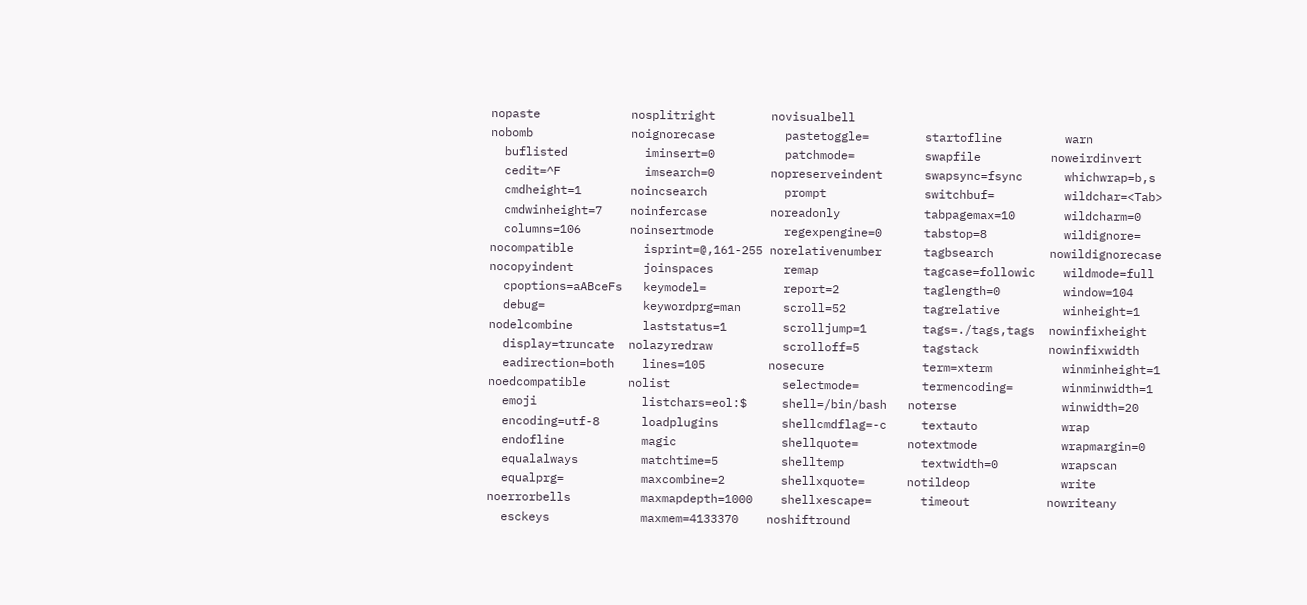nopaste             nosplitright        novisualbell
nobomb              noignorecase          pastetoggle=        startofline         warn
  buflisted           iminsert=0          patchmode=          swapfile          noweirdinvert
  cedit=^F            imsearch=0        nopreserveindent      swapsync=fsync      whichwrap=b,s
  cmdheight=1       noincsearch           prompt              switchbuf=          wildchar=<Tab>
  cmdwinheight=7    noinfercase         noreadonly            tabpagemax=10       wildcharm=0
  columns=106       noinsertmode          regexpengine=0      tabstop=8           wildignore=
nocompatible          isprint=@,161-255 norelativenumber      tagbsearch        nowildignorecase
nocopyindent          joinspaces          remap               tagcase=followic    wildmode=full
  cpoptions=aABceFs   keymodel=           report=2            taglength=0         window=104
  debug=              keywordprg=man      scroll=52           tagrelative         winheight=1
nodelcombine          laststatus=1        scrolljump=1        tags=./tags,tags  nowinfixheight
  display=truncate  nolazyredraw          scrolloff=5         tagstack          nowinfixwidth
  eadirection=both    lines=105         nosecure              term=xterm          winminheight=1
noedcompatible      nolist                selectmode=         termencoding=       winminwidth=1
  emoji               listchars=eol:$     shell=/bin/bash   noterse               winwidth=20
  encoding=utf-8      loadplugins         shellcmdflag=-c     textauto            wrap
  endofline           magic               shellquote=       notextmode            wrapmargin=0
  equalalways         matchtime=5         shelltemp           textwidth=0         wrapscan
  equalprg=           maxcombine=2        shellxquote=      notildeop             write
noerrorbells          maxmapdepth=1000    shellxescape=       timeout           nowriteany
  esckeys             maxmem=4133370    noshiftround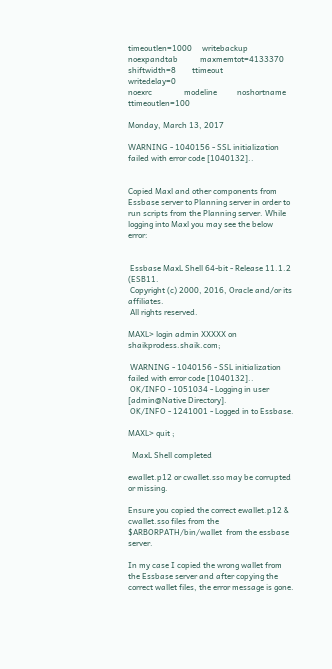timeoutlen=1000     writebackup
noexpandtab           maxmemtot=4133370   shiftwidth=8        ttimeout            writedelay=0
noexrc                modeline          noshortname           ttimeoutlen=100

Monday, March 13, 2017

WARNING - 1040156 - SSL initialization failed with error code [1040132]..


Copied Maxl and other components from Essbase server to Planning server in order to run scripts from the Planning server. While logging into Maxl you may see the below error:


 Essbase MaxL Shell 64-bit - Release 11.1.2 (ESB11.
 Copyright (c) 2000, 2016, Oracle and/or its affiliates.
 All rights reserved.

MAXL> login admin XXXXX on shaikprodess.shaik.com;

 WARNING - 1040156 - SSL initialization failed with error code [1040132]..
 OK/INFO - 1051034 - Logging in user [admin@Native Directory].
 OK/INFO - 1241001 - Logged in to Essbase.

MAXL> quit ;

  MaxL Shell completed

ewallet.p12 or cwallet.sso may be corrupted or missing.

Ensure you copied the correct ewallet.p12 & cwallet.sso files from the $ARBORPATH/bin/wallet  from the essbase server.

In my case I copied the wrong wallet from the Essbase server and after copying the correct wallet files, the error message is gone.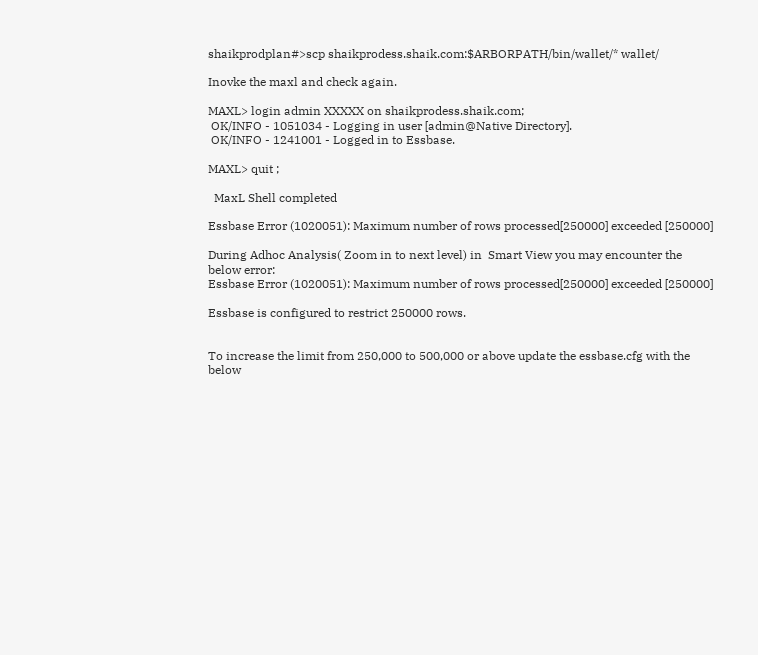shaikprodplan#>scp shaikprodess.shaik.com:$ARBORPATH/bin/wallet/* wallet/

Inovke the maxl and check again.

MAXL> login admin XXXXX on shaikprodess.shaik.com;
 OK/INFO - 1051034 - Logging in user [admin@Native Directory].
 OK/INFO - 1241001 - Logged in to Essbase.

MAXL> quit ;

  MaxL Shell completed

Essbase Error (1020051): Maximum number of rows processed[250000] exceeded [250000]

During Adhoc Analysis( Zoom in to next level) in  Smart View you may encounter the below error:
Essbase Error (1020051): Maximum number of rows processed[250000] exceeded [250000]

Essbase is configured to restrict 250000 rows.


To increase the limit from 250,000 to 500,000 or above update the essbase.cfg with the below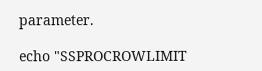parameter.

echo "SSPROCROWLIMIT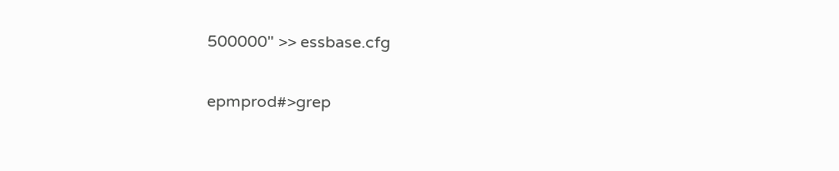500000" >> essbase.cfg

epmprod#>grep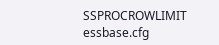SSPROCROWLIMIT essbase.cfg